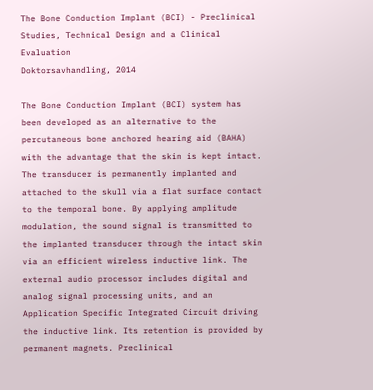The Bone Conduction Implant (BCI) - Preclinical Studies, Technical Design and a Clinical Evaluation
Doktorsavhandling, 2014

The Bone Conduction Implant (BCI) system has been developed as an alternative to the percutaneous bone anchored hearing aid (BAHA) with the advantage that the skin is kept intact. The transducer is permanently implanted and attached to the skull via a flat surface contact to the temporal bone. By applying amplitude modulation, the sound signal is transmitted to the implanted transducer through the intact skin via an efficient wireless inductive link. The external audio processor includes digital and analog signal processing units, and an Application Specific Integrated Circuit driving the inductive link. Its retention is provided by permanent magnets. Preclinical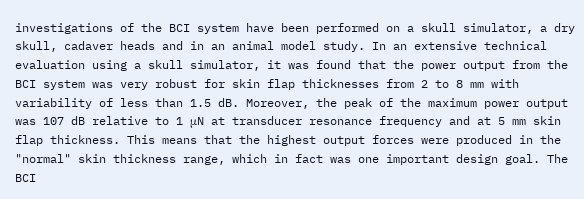investigations of the BCI system have been performed on a skull simulator, a dry skull, cadaver heads and in an animal model study. In an extensive technical evaluation using a skull simulator, it was found that the power output from the BCI system was very robust for skin flap thicknesses from 2 to 8 mm with variability of less than 1.5 dB. Moreover, the peak of the maximum power output was 107 dB relative to 1 μN at transducer resonance frequency and at 5 mm skin flap thickness. This means that the highest output forces were produced in the "normal" skin thickness range, which in fact was one important design goal. The BCI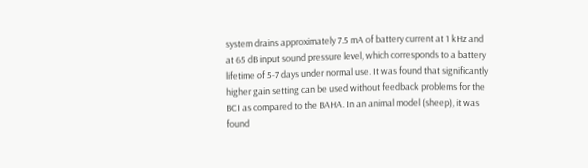system drains approximately 7.5 mA of battery current at 1 kHz and at 65 dB input sound pressure level, which corresponds to a battery lifetime of 5-7 days under normal use. It was found that significantly higher gain setting can be used without feedback problems for the BCI as compared to the BAHA. In an animal model (sheep), it was found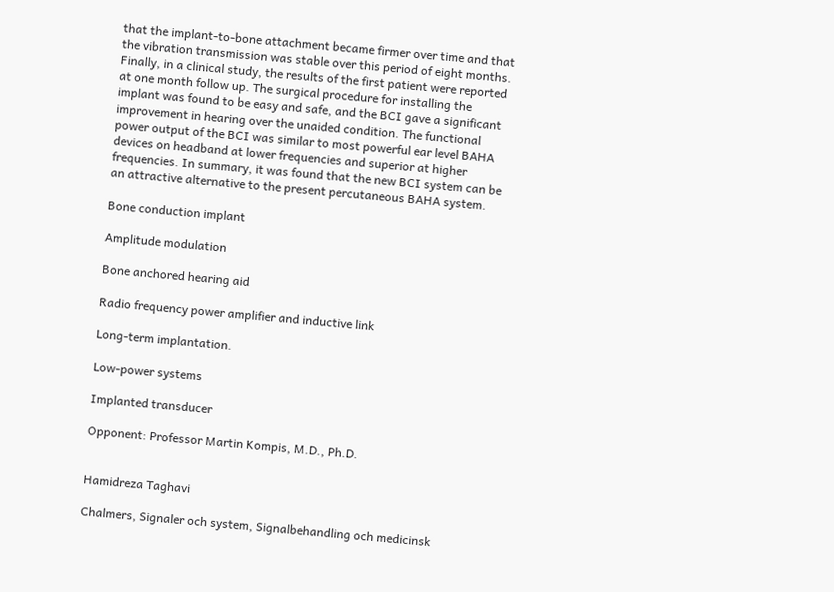that the implant-to-bone attachment became firmer over time and that the vibration transmission was stable over this period of eight months. Finally, in a clinical study, the results of the first patient were reported at one month follow up. The surgical procedure for installing the implant was found to be easy and safe, and the BCI gave a significant improvement in hearing over the unaided condition. The functional power output of the BCI was similar to most powerful ear level BAHA devices on headband at lower frequencies and superior at higher frequencies. In summary, it was found that the new BCI system can be an attractive alternative to the present percutaneous BAHA system.

Bone conduction implant

Amplitude modulation

Bone anchored hearing aid

Radio frequency power amplifier and inductive link

Long-term implantation.

Low-power systems

Implanted transducer

Opponent: Professor Martin Kompis, M.D., Ph.D.


Hamidreza Taghavi

Chalmers, Signaler och system, Signalbehandling och medicinsk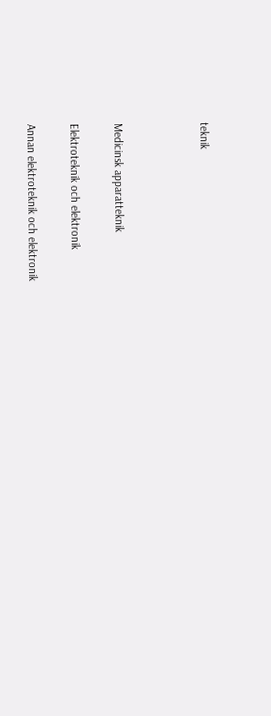teknik



Medicinsk apparatteknik

Elektroteknik och elektronik

Annan elektroteknik och elektronik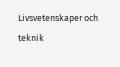Livsvetenskaper och teknik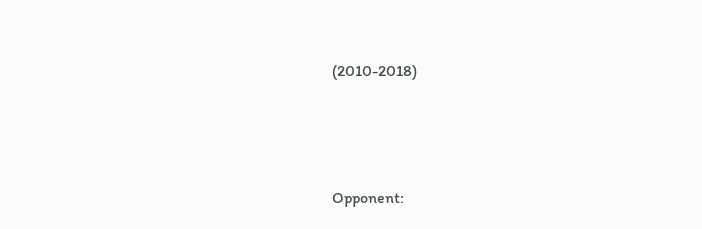(2010-2018)




Opponent: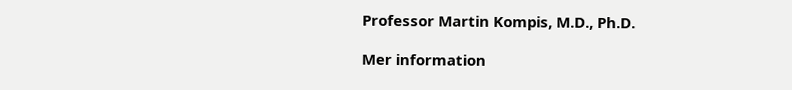Professor Martin Kompis, M.D., Ph.D.

Mer information